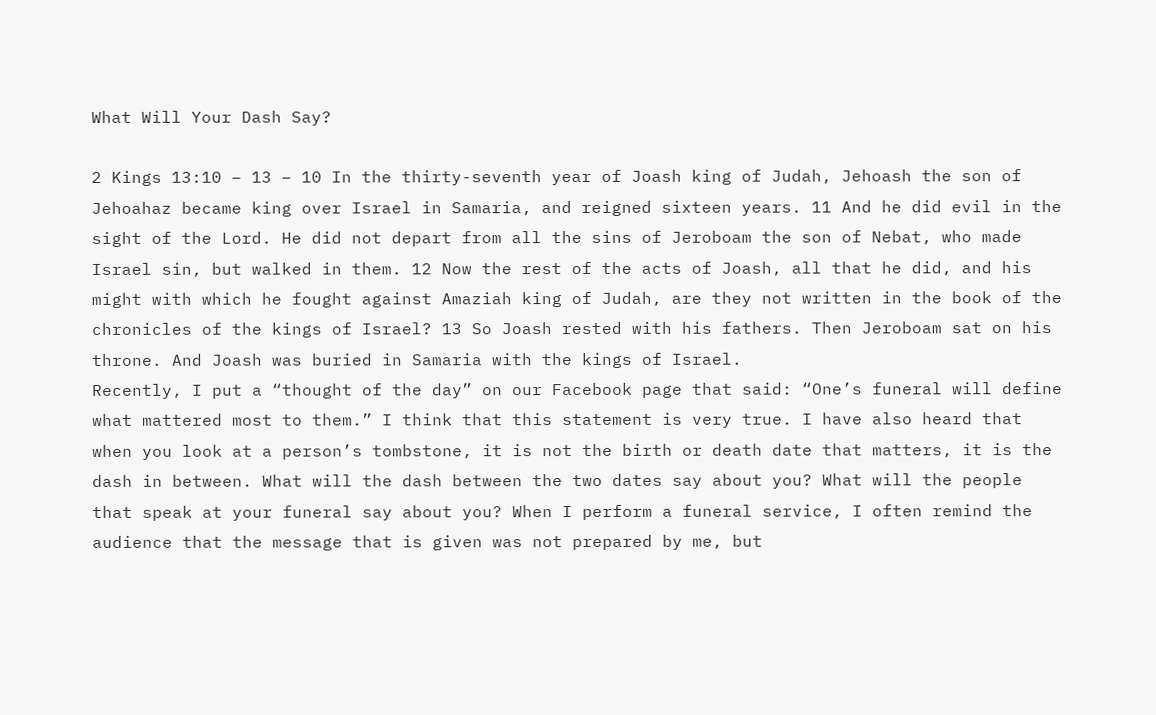What Will Your Dash Say?

2 Kings 13:10 – 13 – 10 In the thirty-seventh year of Joash king of Judah, Jehoash the son of Jehoahaz became king over Israel in Samaria, and reigned sixteen years. 11 And he did evil in the sight of the Lord. He did not depart from all the sins of Jeroboam the son of Nebat, who made Israel sin, but walked in them. 12 Now the rest of the acts of Joash, all that he did, and his might with which he fought against Amaziah king of Judah, are they not written in the book of the chronicles of the kings of Israel? 13 So Joash rested with his fathers. Then Jeroboam sat on his throne. And Joash was buried in Samaria with the kings of Israel.
Recently, I put a “thought of the day” on our Facebook page that said: “One’s funeral will define what mattered most to them.” I think that this statement is very true. I have also heard that when you look at a person’s tombstone, it is not the birth or death date that matters, it is the dash in between. What will the dash between the two dates say about you? What will the people that speak at your funeral say about you? When I perform a funeral service, I often remind the audience that the message that is given was not prepared by me, but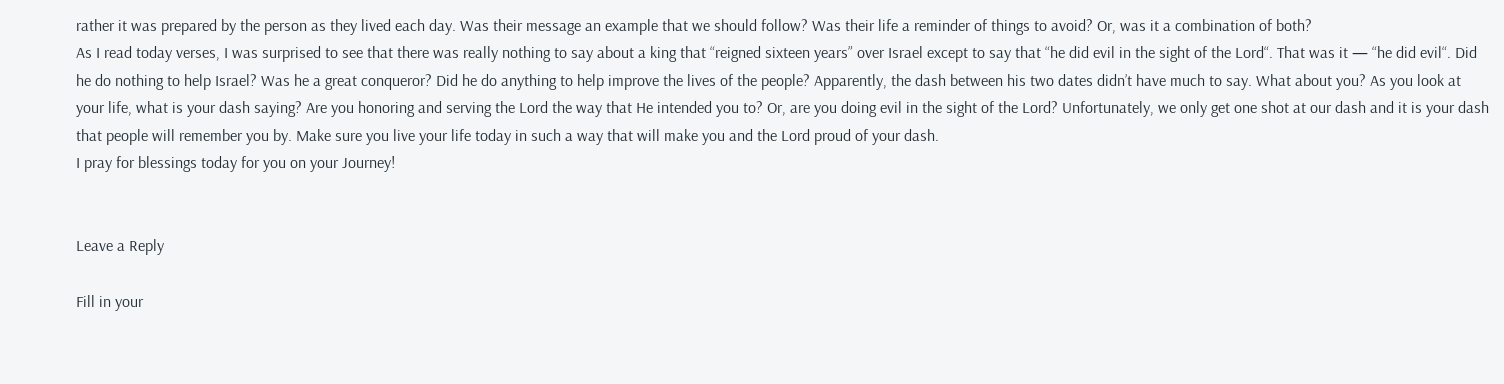rather it was prepared by the person as they lived each day. Was their message an example that we should follow? Was their life a reminder of things to avoid? Or, was it a combination of both?
As I read today verses, I was surprised to see that there was really nothing to say about a king that “reigned sixteen years” over Israel except to say that “he did evil in the sight of the Lord“. That was it — “he did evil“. Did he do nothing to help Israel? Was he a great conqueror? Did he do anything to help improve the lives of the people? Apparently, the dash between his two dates didn’t have much to say. What about you? As you look at your life, what is your dash saying? Are you honoring and serving the Lord the way that He intended you to? Or, are you doing evil in the sight of the Lord? Unfortunately, we only get one shot at our dash and it is your dash that people will remember you by. Make sure you live your life today in such a way that will make you and the Lord proud of your dash.
I pray for blessings today for you on your Journey!


Leave a Reply

Fill in your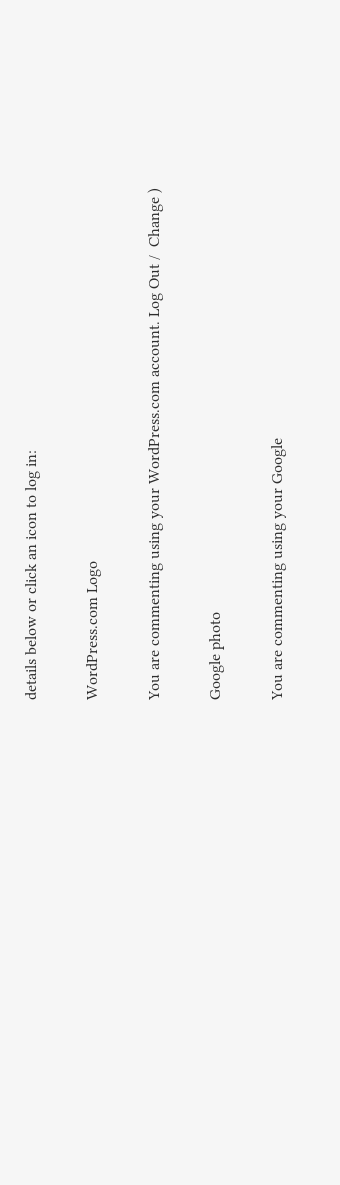details below or click an icon to log in:

WordPress.com Logo

You are commenting using your WordPress.com account. Log Out /  Change )

Google photo

You are commenting using your Google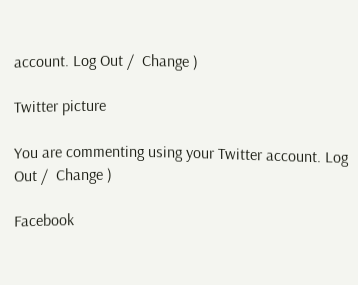account. Log Out /  Change )

Twitter picture

You are commenting using your Twitter account. Log Out /  Change )

Facebook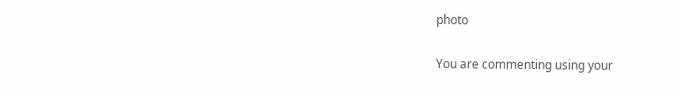photo

You are commenting using your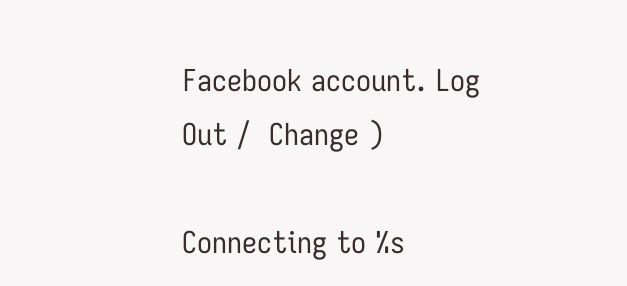Facebook account. Log Out /  Change )

Connecting to %s